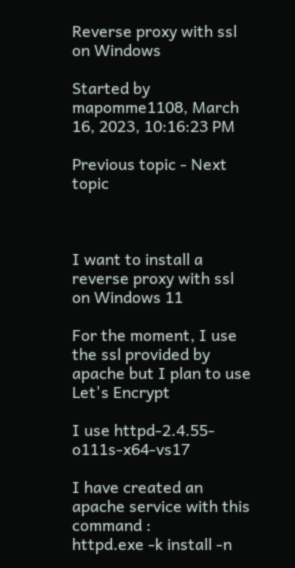Reverse proxy with ssl on Windows

Started by mapomme1108, March 16, 2023, 10:16:23 PM

Previous topic - Next topic



I want to install a reverse proxy with ssl on Windows 11

For the moment, I use the ssl provided by apache but I plan to use Let's Encrypt

I use httpd-2.4.55-o111s-x64-vs17

I have created an apache service with this command :
httpd.exe -k install -n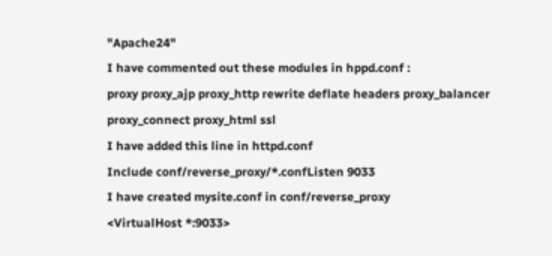"Apache24"
I have commented out these modules in hppd.conf :
proxy proxy_ajp proxy_http rewrite deflate headers proxy_balancer proxy_connect proxy_html ssl
I have added this line in httpd.conf
Include conf/reverse_proxy/*.confListen 9033
I have created mysite.conf in conf/reverse_proxy
<VirtualHost *:9033>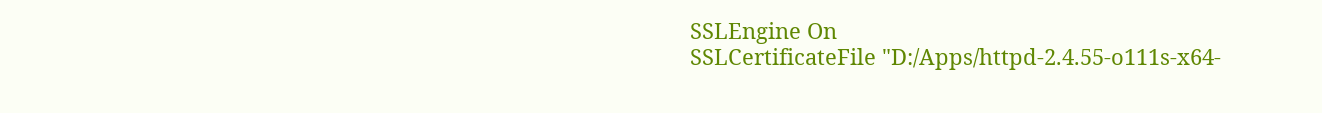SSLEngine On
SSLCertificateFile "D:/Apps/httpd-2.4.55-o111s-x64-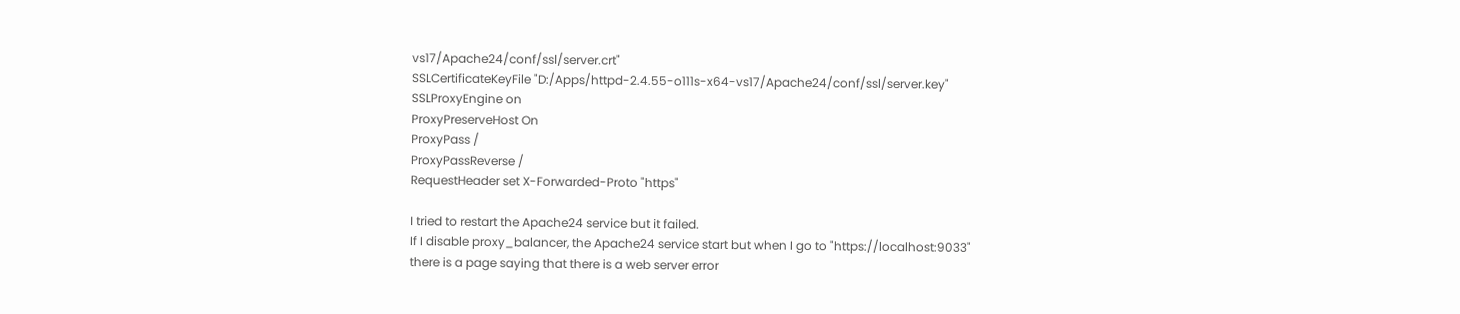vs17/Apache24/conf/ssl/server.crt"
SSLCertificateKeyFile "D:/Apps/httpd-2.4.55-o111s-x64-vs17/Apache24/conf/ssl/server.key"
SSLProxyEngine on
ProxyPreserveHost On
ProxyPass /
ProxyPassReverse /
RequestHeader set X-Forwarded-Proto "https"

I tried to restart the Apache24 service but it failed.
If I disable proxy_balancer, the Apache24 service start but when I go to "https://localhost:9033"
there is a page saying that there is a web server error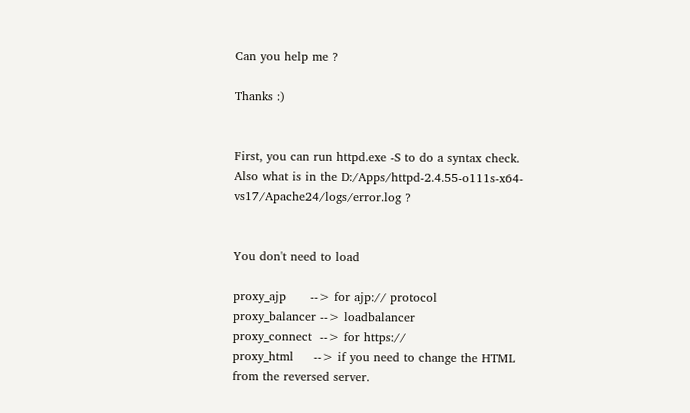Can you help me ?

Thanks :)


First, you can run httpd.exe -S to do a syntax check.
Also what is in the D:/Apps/httpd-2.4.55-o111s-x64-vs17/Apache24/logs/error.log ?


You don't need to load

proxy_ajp      --> for ajp:// protocol
proxy_balancer --> loadbalancer
proxy_connect  --> for https://
proxy_html     --> if you need to change the HTML from the reversed server.